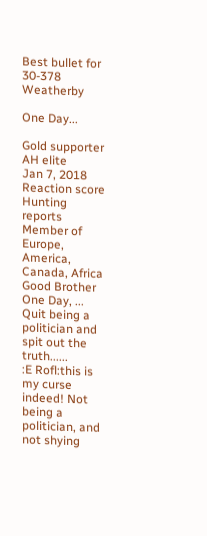Best bullet for 30-378 Weatherby

One Day...

Gold supporter
AH elite
Jan 7, 2018
Reaction score
Hunting reports
Member of
Europe, America, Canada, Africa
Good Brother One Day, ... Quit being a politician and spit out the truth......
:E Rofl:this is my curse indeed! Not being a politician, and not shying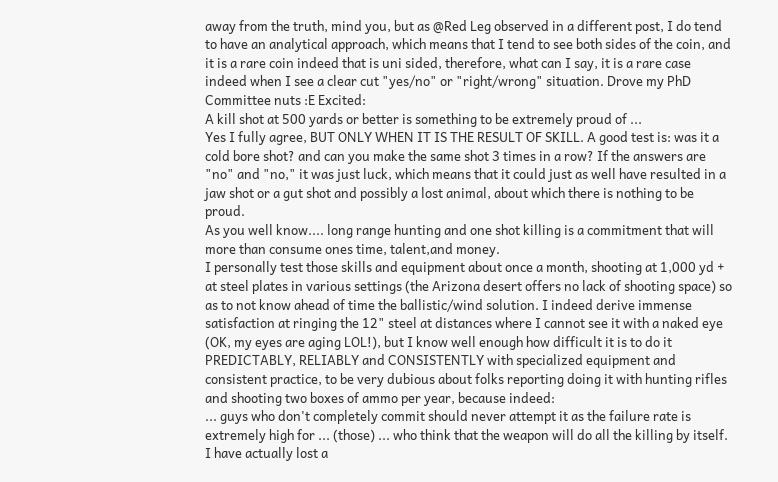away from the truth, mind you, but as @Red Leg observed in a different post, I do tend to have an analytical approach, which means that I tend to see both sides of the coin, and it is a rare coin indeed that is uni sided, therefore, what can I say, it is a rare case indeed when I see a clear cut "yes/no" or "right/wrong" situation. Drove my PhD Committee nuts :E Excited:
A kill shot at 500 yards or better is something to be extremely proud of ...
Yes I fully agree, BUT ONLY WHEN IT IS THE RESULT OF SKILL. A good test is: was it a cold bore shot? and can you make the same shot 3 times in a row? If the answers are "no" and "no," it was just luck, which means that it could just as well have resulted in a jaw shot or a gut shot and possibly a lost animal, about which there is nothing to be proud.
As you well know.... long range hunting and one shot killing is a commitment that will more than consume ones time, talent,and money.
I personally test those skills and equipment about once a month, shooting at 1,000 yd + at steel plates in various settings (the Arizona desert offers no lack of shooting space) so as to not know ahead of time the ballistic/wind solution. I indeed derive immense satisfaction at ringing the 12" steel at distances where I cannot see it with a naked eye (OK, my eyes are aging LOL!), but I know well enough how difficult it is to do it PREDICTABLY, RELIABLY and CONSISTENTLY with specialized equipment and consistent practice, to be very dubious about folks reporting doing it with hunting rifles and shooting two boxes of ammo per year, because indeed:
... guys who don't completely commit should never attempt it as the failure rate is extremely high for ... (those) ... who think that the weapon will do all the killing by itself.
I have actually lost a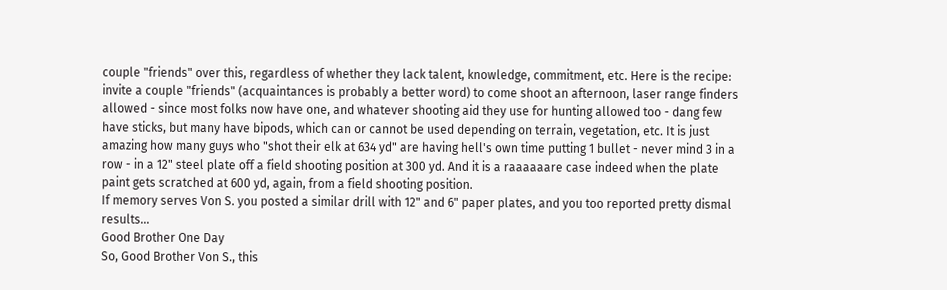couple "friends" over this, regardless of whether they lack talent, knowledge, commitment, etc. Here is the recipe: invite a couple "friends" (acquaintances is probably a better word) to come shoot an afternoon, laser range finders allowed - since most folks now have one, and whatever shooting aid they use for hunting allowed too - dang few have sticks, but many have bipods, which can or cannot be used depending on terrain, vegetation, etc. It is just amazing how many guys who "shot their elk at 634 yd" are having hell's own time putting 1 bullet - never mind 3 in a row - in a 12" steel plate off a field shooting position at 300 yd. And it is a raaaaaare case indeed when the plate paint gets scratched at 600 yd, again, from a field shooting position.
If memory serves Von S. you posted a similar drill with 12" and 6" paper plates, and you too reported pretty dismal results...
Good Brother One Day
So, Good Brother Von S., this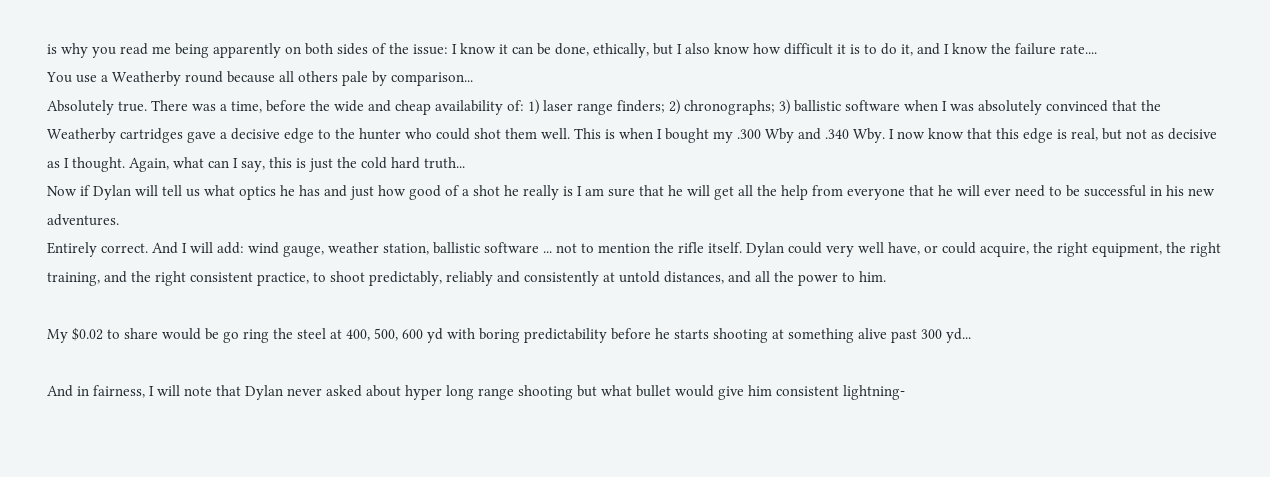is why you read me being apparently on both sides of the issue: I know it can be done, ethically, but I also know how difficult it is to do it, and I know the failure rate....
You use a Weatherby round because all others pale by comparison...
Absolutely true. There was a time, before the wide and cheap availability of: 1) laser range finders; 2) chronographs; 3) ballistic software when I was absolutely convinced that the Weatherby cartridges gave a decisive edge to the hunter who could shot them well. This is when I bought my .300 Wby and .340 Wby. I now know that this edge is real, but not as decisive as I thought. Again, what can I say, this is just the cold hard truth...
Now if Dylan will tell us what optics he has and just how good of a shot he really is I am sure that he will get all the help from everyone that he will ever need to be successful in his new adventures.
Entirely correct. And I will add: wind gauge, weather station, ballistic software ... not to mention the rifle itself. Dylan could very well have, or could acquire, the right equipment, the right training, and the right consistent practice, to shoot predictably, reliably and consistently at untold distances, and all the power to him.

My $0.02 to share would be go ring the steel at 400, 500, 600 yd with boring predictability before he starts shooting at something alive past 300 yd...

And in fairness, I will note that Dylan never asked about hyper long range shooting but what bullet would give him consistent lightning-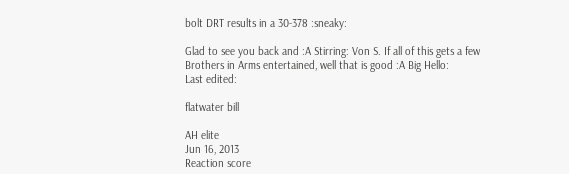bolt DRT results in a 30-378 :sneaky:

Glad to see you back and :A Stirring: Von S. If all of this gets a few Brothers in Arms entertained, well that is good :A Big Hello:
Last edited:

flatwater bill

AH elite
Jun 16, 2013
Reaction score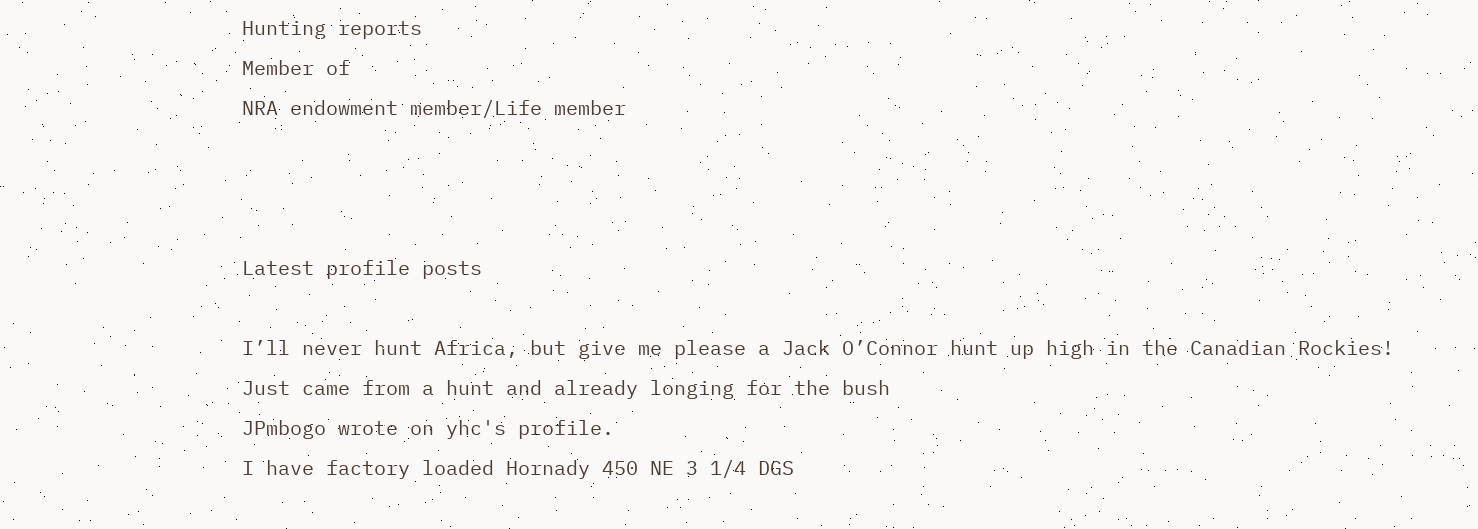Hunting reports
Member of
NRA endowment member/Life member



Latest profile posts

I’ll never hunt Africa, but give me please a Jack O’Connor hunt up high in the Canadian Rockies!
Just came from a hunt and already longing for the bush
JPmbogo wrote on yhc's profile.
I have factory loaded Hornady 450 NE 3 1/4 DGS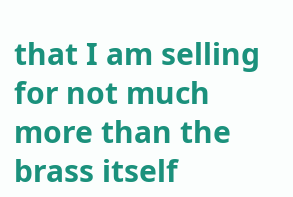that I am selling for not much more than the brass itself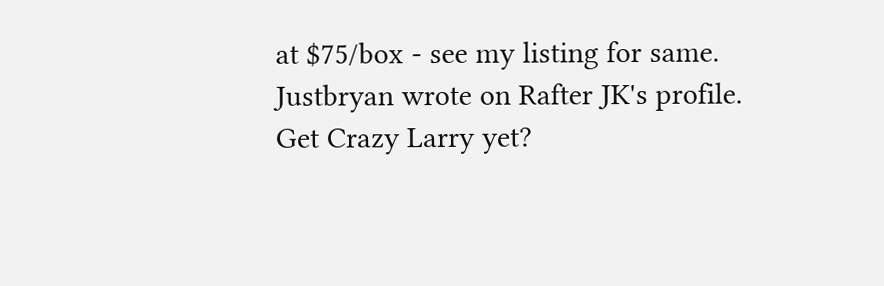at $75/box - see my listing for same.
Justbryan wrote on Rafter JK's profile.
Get Crazy Larry yet?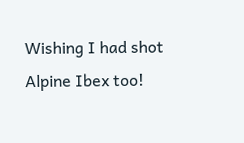Wishing I had shot Alpine Ibex too!